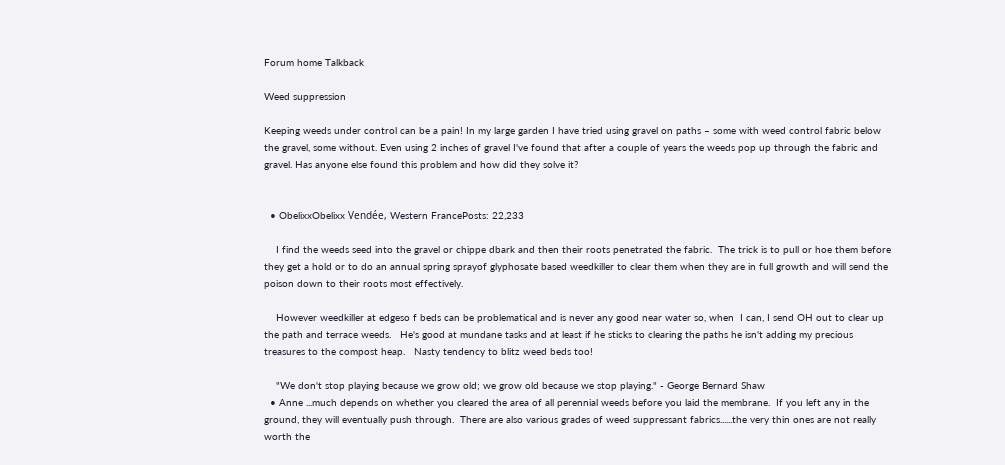Forum home Talkback

Weed suppression

Keeping weeds under control can be a pain! In my large garden I have tried using gravel on paths – some with weed control fabric below the gravel, some without. Even using 2 inches of gravel I've found that after a couple of years the weeds pop up through the fabric and gravel. Has anyone else found this problem and how did they solve it?


  • ObelixxObelixx Vendée, Western FrancePosts: 22,233

    I find the weeds seed into the gravel or chippe dbark and then their roots penetrated the fabric.  The trick is to pull or hoe them before they get a hold or to do an annual spring sprayof glyphosate based weedkiller to clear them when they are in full growth and will send the poison down to their roots most effectively.

    However weedkiller at edgeso f beds can be problematical and is never any good near water so, when  I can, I send OH out to clear up the path and terrace weeds.   He's good at mundane tasks and at least if he sticks to clearing the paths he isn't adding my precious treasures to the compost heap.   Nasty tendency to blitz weed beds too!

    "We don't stop playing because we grow old; we grow old because we stop playing." - George Bernard Shaw
  • Anne ...much depends on whether you cleared the area of all perennial weeds before you laid the membrane.  If you left any in the ground, they will eventually push through.  There are also various grades of weed suppressant fabrics......the very thin ones are not really worth the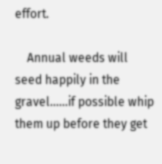effort.

    Annual weeds will seed happily in the gravel......if possible whip them up before they get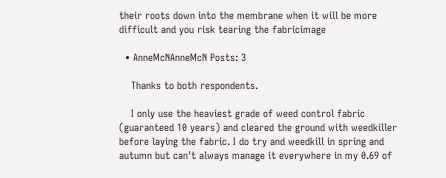their roots down into the membrane when it will be more difficult and you risk tearing the fabricimage

  • AnneMcNAnneMcN Posts: 3

    Thanks to both respondents.

    I only use the heaviest grade of weed control fabric (guaranteed 10 years) and cleared the ground with weedkiller before laying the fabric. I do try and weedkill in spring and autumn but can't always manage it everywhere in my 0.69 of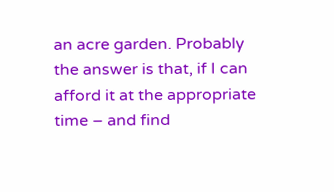an acre garden. Probably the answer is that, if I can afford it at the appropriate time – and find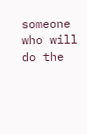someone who will do the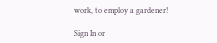work, to employ a gardener!

Sign In or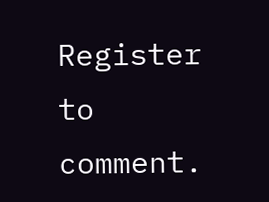Register to comment.